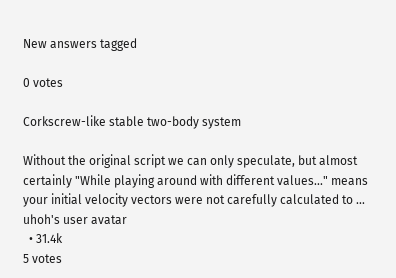New answers tagged

0 votes

Corkscrew-like stable two-body system

Without the original script we can only speculate, but almost certainly "While playing around with different values..." means your initial velocity vectors were not carefully calculated to ...
uhoh's user avatar
  • 31.4k
5 votes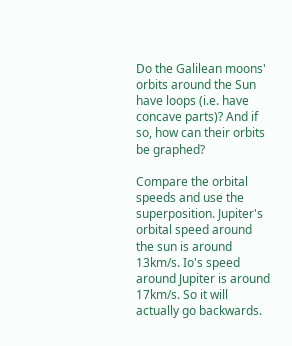Do the Galilean moons' orbits around the Sun have loops (i.e. have concave parts)? And if so, how can their orbits be graphed?

Compare the orbital speeds and use the superposition. Jupiter's orbital speed around the sun is around 13km/s. Io's speed around Jupiter is around 17km/s. So it will actually go backwards.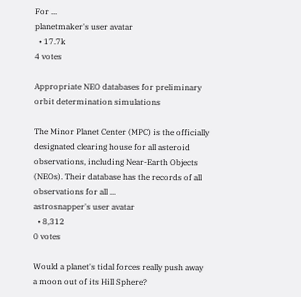For ...
planetmaker's user avatar
  • 17.7k
4 votes

Appropriate NEO databases for preliminary orbit determination simulations

The Minor Planet Center (MPC) is the officially designated clearing house for all asteroid observations, including Near-Earth Objects (NEOs). Their database has the records of all observations for all ...
astrosnapper's user avatar
  • 8,312
0 votes

Would a planet's tidal forces really push away a moon out of its Hill Sphere?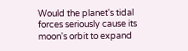Would the planet's tidal forces seriously cause its moon's orbit to expand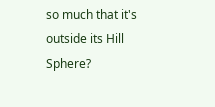so much that it's outside its Hill Sphere?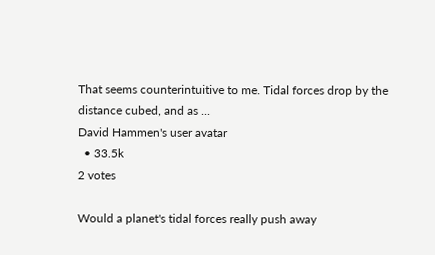That seems counterintuitive to me. Tidal forces drop by the distance cubed, and as ...
David Hammen's user avatar
  • 33.5k
2 votes

Would a planet's tidal forces really push away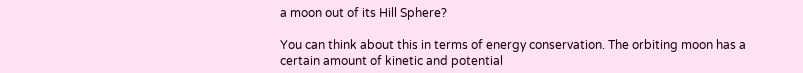a moon out of its Hill Sphere?

You can think about this in terms of energy conservation. The orbiting moon has a certain amount of kinetic and potential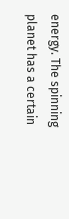energy. The spinning planet has a certain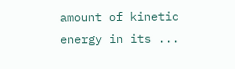amount of kinetic energy in its ...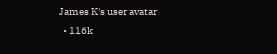James K's user avatar
  • 116k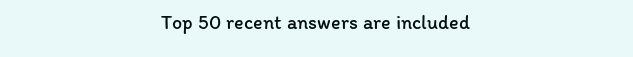Top 50 recent answers are included